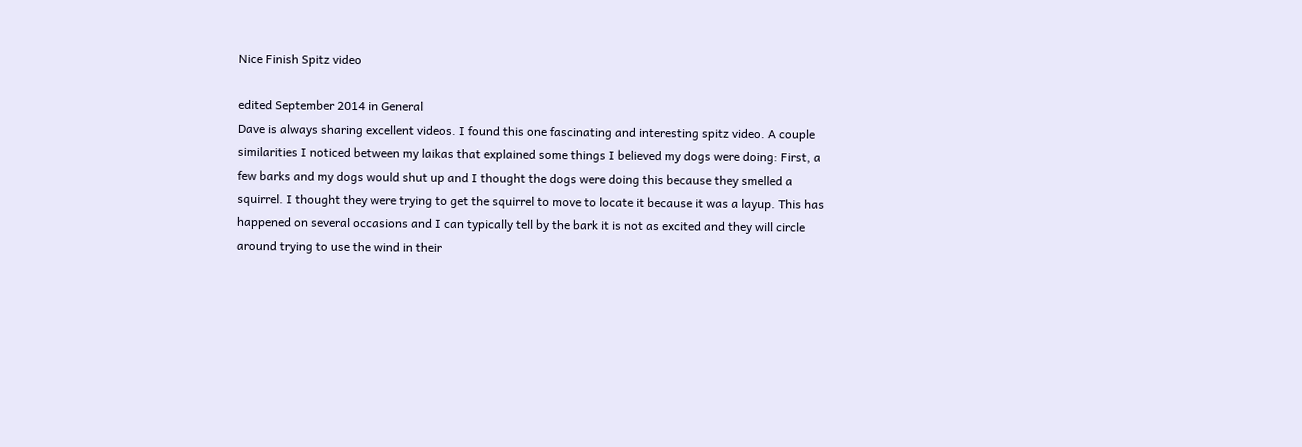Nice Finish Spitz video

edited September 2014 in General
Dave is always sharing excellent videos. I found this one fascinating and interesting spitz video. A couple similarities I noticed between my laikas that explained some things I believed my dogs were doing: First, a few barks and my dogs would shut up and I thought the dogs were doing this because they smelled a squirrel. I thought they were trying to get the squirrel to move to locate it because it was a layup. This has happened on several occasions and I can typically tell by the bark it is not as excited and they will circle around trying to use the wind in their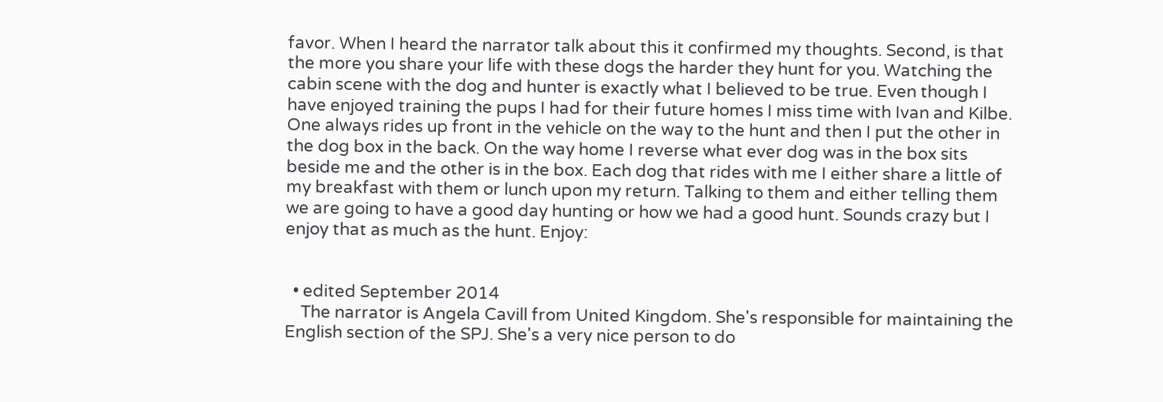favor. When I heard the narrator talk about this it confirmed my thoughts. Second, is that the more you share your life with these dogs the harder they hunt for you. Watching the cabin scene with the dog and hunter is exactly what I believed to be true. Even though I have enjoyed training the pups I had for their future homes I miss time with Ivan and Kilbe. One always rides up front in the vehicle on the way to the hunt and then I put the other in the dog box in the back. On the way home I reverse what ever dog was in the box sits beside me and the other is in the box. Each dog that rides with me I either share a little of my breakfast with them or lunch upon my return. Talking to them and either telling them we are going to have a good day hunting or how we had a good hunt. Sounds crazy but I enjoy that as much as the hunt. Enjoy:


  • edited September 2014
    The narrator is Angela Cavill from United Kingdom. She's responsible for maintaining the English section of the SPJ. She's a very nice person to do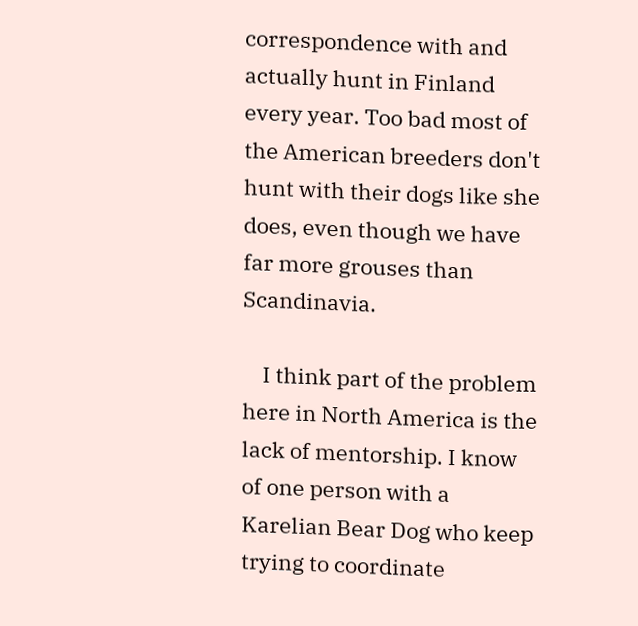correspondence with and actually hunt in Finland every year. Too bad most of the American breeders don't hunt with their dogs like she does, even though we have far more grouses than Scandinavia.

    I think part of the problem here in North America is the lack of mentorship. I know of one person with a Karelian Bear Dog who keep trying to coordinate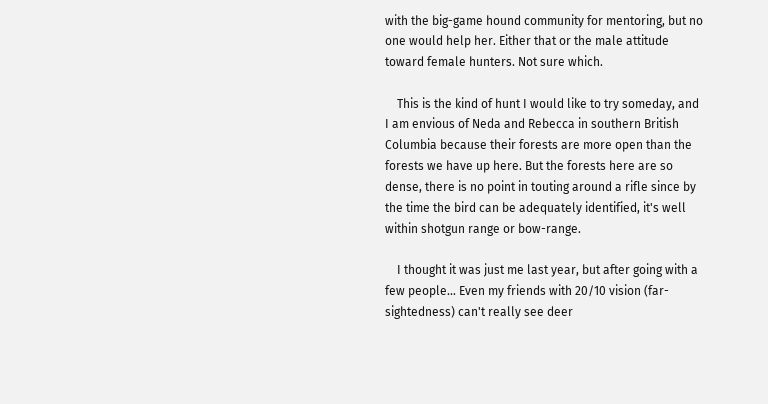with the big-game hound community for mentoring, but no one would help her. Either that or the male attitude toward female hunters. Not sure which.

    This is the kind of hunt I would like to try someday, and I am envious of Neda and Rebecca in southern British Columbia because their forests are more open than the forests we have up here. But the forests here are so dense, there is no point in touting around a rifle since by the time the bird can be adequately identified, it's well within shotgun range or bow-range.

    I thought it was just me last year, but after going with a few people... Even my friends with 20/10 vision (far-sightedness) can't really see deer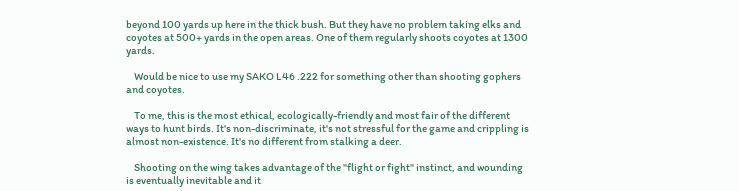beyond 100 yards up here in the thick bush. But they have no problem taking elks and coyotes at 500+ yards in the open areas. One of them regularly shoots coyotes at 1300 yards.

    Would be nice to use my SAKO L46 .222 for something other than shooting gophers and coyotes.

    To me, this is the most ethical, ecologically-friendly and most fair of the different ways to hunt birds. It's non-discriminate, it's not stressful for the game and crippling is almost non-existence. It's no different from stalking a deer.

    Shooting on the wing takes advantage of the "flight or fight" instinct, and wounding is eventually inevitable and it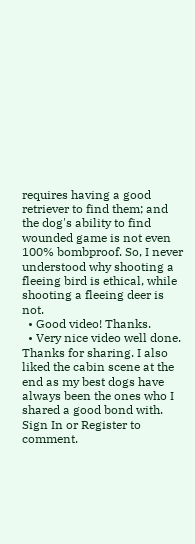requires having a good retriever to find them; and the dog's ability to find wounded game is not even 100% bombproof. So, I never understood why shooting a fleeing bird is ethical, while shooting a fleeing deer is not.
  • Good video! Thanks.
  • Very nice video well done. Thanks for sharing. I also liked the cabin scene at the end as my best dogs have always been the ones who I shared a good bond with.
Sign In or Register to comment.